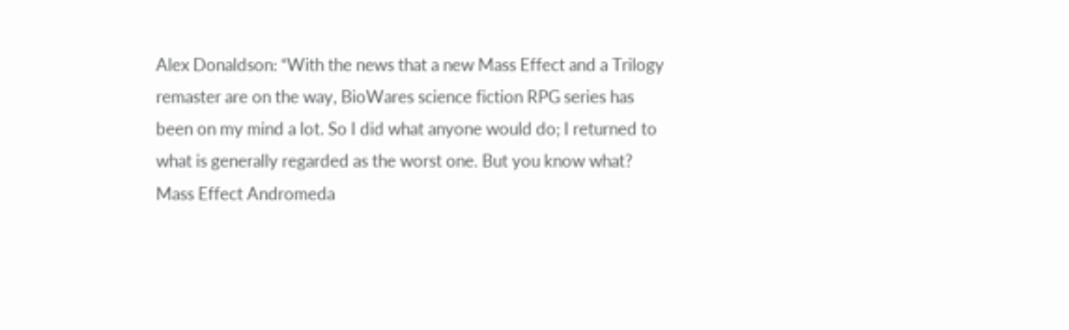Alex Donaldson: “With the news that a new Mass Effect and a Trilogy remaster are on the way, BioWares science fiction RPG series has been on my mind a lot. So I did what anyone would do; I returned to what is generally regarded as the worst one. But you know what? Mass Effect Andromeda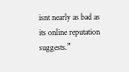isnt nearly as bad as its online reputation suggests.”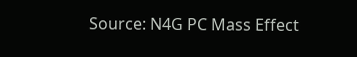Source: N4G PC Mass Effect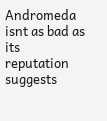Andromeda isnt as bad as its reputation suggests